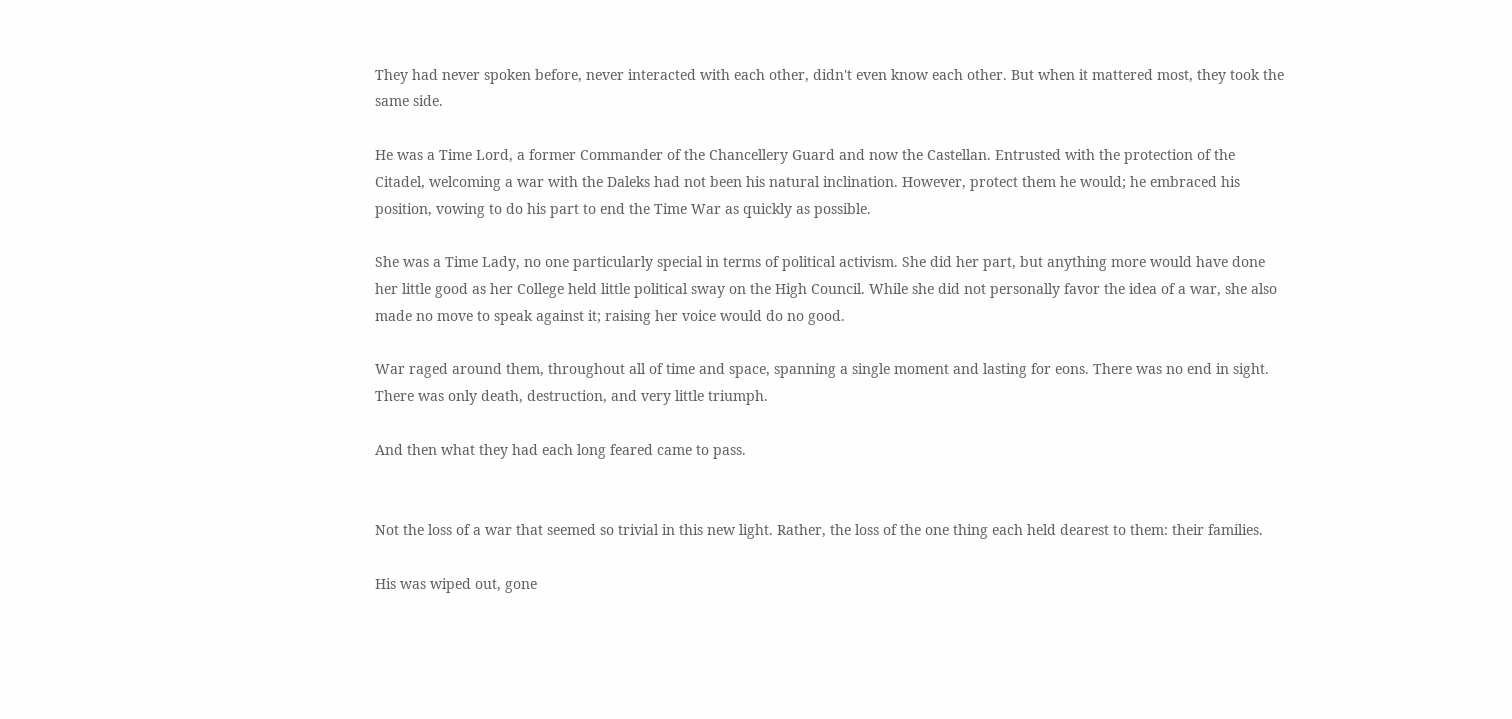They had never spoken before, never interacted with each other, didn't even know each other. But when it mattered most, they took the same side.

He was a Time Lord, a former Commander of the Chancellery Guard and now the Castellan. Entrusted with the protection of the Citadel, welcoming a war with the Daleks had not been his natural inclination. However, protect them he would; he embraced his position, vowing to do his part to end the Time War as quickly as possible.

She was a Time Lady, no one particularly special in terms of political activism. She did her part, but anything more would have done her little good as her College held little political sway on the High Council. While she did not personally favor the idea of a war, she also made no move to speak against it; raising her voice would do no good.

War raged around them, throughout all of time and space, spanning a single moment and lasting for eons. There was no end in sight. There was only death, destruction, and very little triumph.

And then what they had each long feared came to pass.


Not the loss of a war that seemed so trivial in this new light. Rather, the loss of the one thing each held dearest to them: their families.

His was wiped out, gone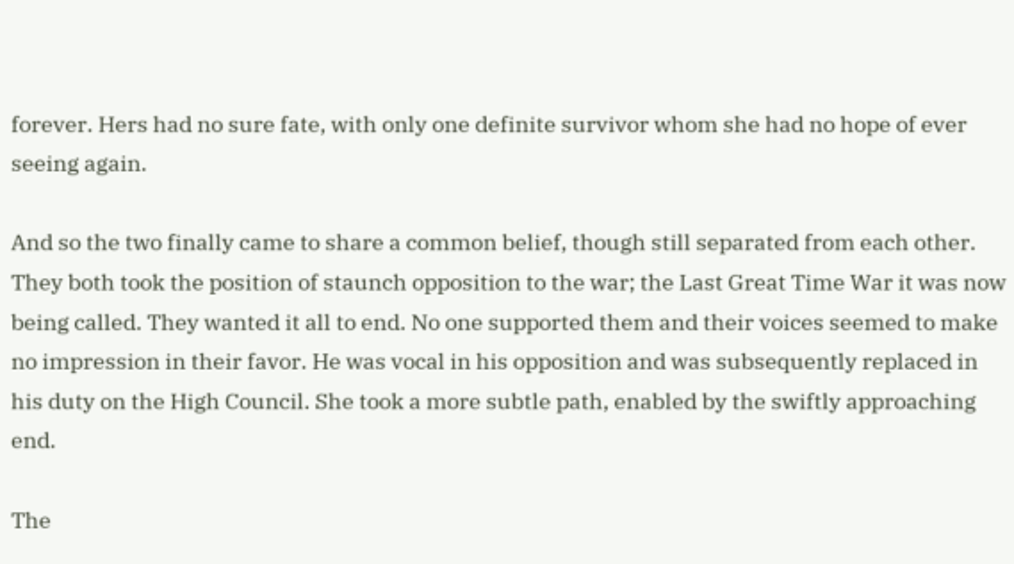forever. Hers had no sure fate, with only one definite survivor whom she had no hope of ever seeing again.

And so the two finally came to share a common belief, though still separated from each other. They both took the position of staunch opposition to the war; the Last Great Time War it was now being called. They wanted it all to end. No one supported them and their voices seemed to make no impression in their favor. He was vocal in his opposition and was subsequently replaced in his duty on the High Council. She took a more subtle path, enabled by the swiftly approaching end.

The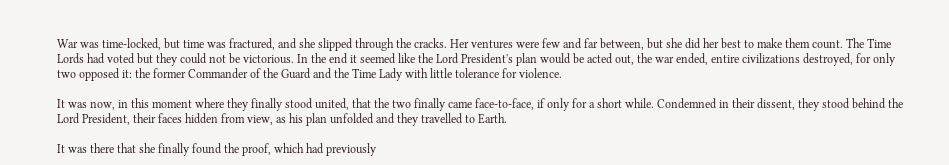War was time-locked, but time was fractured, and she slipped through the cracks. Her ventures were few and far between, but she did her best to make them count. The Time Lords had voted but they could not be victorious. In the end it seemed like the Lord President's plan would be acted out, the war ended, entire civilizations destroyed, for only two opposed it: the former Commander of the Guard and the Time Lady with little tolerance for violence.

It was now, in this moment where they finally stood united, that the two finally came face-to-face, if only for a short while. Condemned in their dissent, they stood behind the Lord President, their faces hidden from view, as his plan unfolded and they travelled to Earth.

It was there that she finally found the proof, which had previously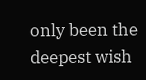only been the deepest wish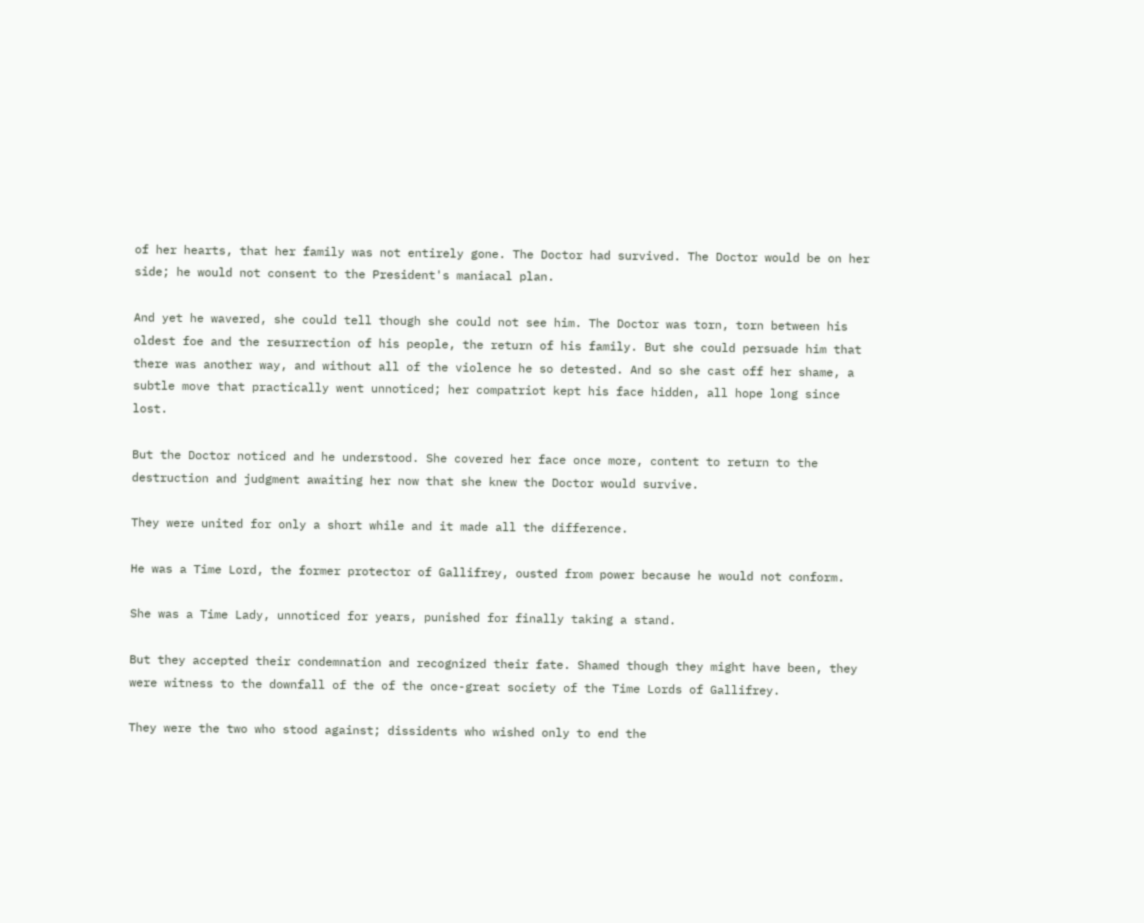of her hearts, that her family was not entirely gone. The Doctor had survived. The Doctor would be on her side; he would not consent to the President's maniacal plan.

And yet he wavered, she could tell though she could not see him. The Doctor was torn, torn between his oldest foe and the resurrection of his people, the return of his family. But she could persuade him that there was another way, and without all of the violence he so detested. And so she cast off her shame, a subtle move that practically went unnoticed; her compatriot kept his face hidden, all hope long since lost.

But the Doctor noticed and he understood. She covered her face once more, content to return to the destruction and judgment awaiting her now that she knew the Doctor would survive.

They were united for only a short while and it made all the difference.

He was a Time Lord, the former protector of Gallifrey, ousted from power because he would not conform.

She was a Time Lady, unnoticed for years, punished for finally taking a stand.

But they accepted their condemnation and recognized their fate. Shamed though they might have been, they were witness to the downfall of the of the once-great society of the Time Lords of Gallifrey.

They were the two who stood against; dissidents who wished only to end the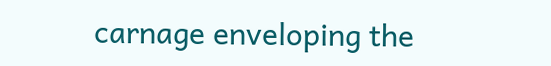carnage enveloping the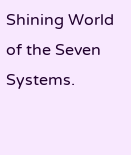Shining World of the Seven Systems.